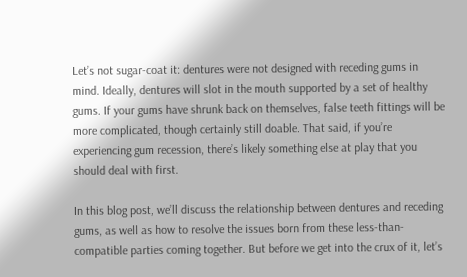Let’s not sugar-coat it: dentures were not designed with receding gums in mind. Ideally, dentures will slot in the mouth supported by a set of healthy gums. If your gums have shrunk back on themselves, false teeth fittings will be more complicated, though certainly still doable. That said, if you’re experiencing gum recession, there’s likely something else at play that you should deal with first.

In this blog post, we’ll discuss the relationship between dentures and receding gums, as well as how to resolve the issues born from these less-than-compatible parties coming together. But before we get into the crux of it, let’s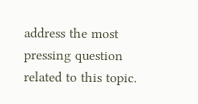address the most pressing question related to this topic.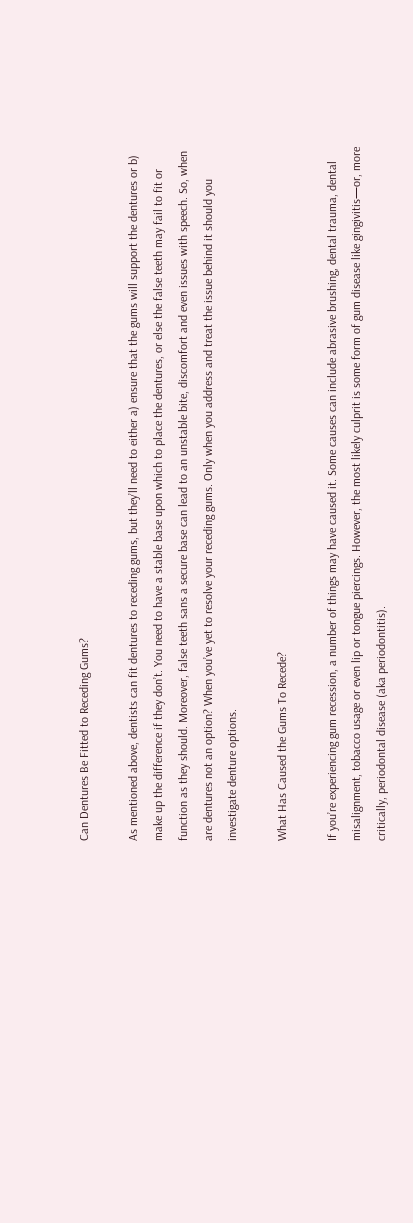Can Dentures Be Fitted to Receding Gums?

As mentioned above, dentists can fit dentures to receding gums, but they’ll need to either a) ensure that the gums will support the dentures or b) make up the difference if they don’t. You need to have a stable base upon which to place the dentures, or else the false teeth may fail to fit or function as they should. Moreover, false teeth sans a secure base can lead to an unstable bite, discomfort and even issues with speech. So, when are dentures not an option? When you’ve yet to resolve your receding gums. Only when you address and treat the issue behind it should you investigate denture options.

What Has Caused the Gums To Recede?

If you’re experiencing gum recession, a number of things may have caused it. Some causes can include abrasive brushing, dental trauma, dental misalignment, tobacco usage or even lip or tongue piercings. However, the most likely culprit is some form of gum disease like gingivitis—or, more critically, periodontal disease (aka periodontitis).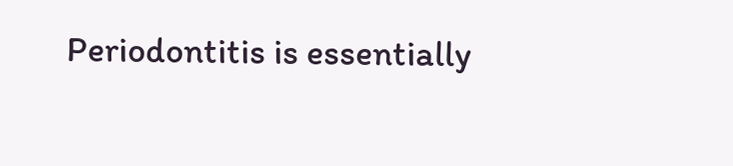Periodontitis is essentially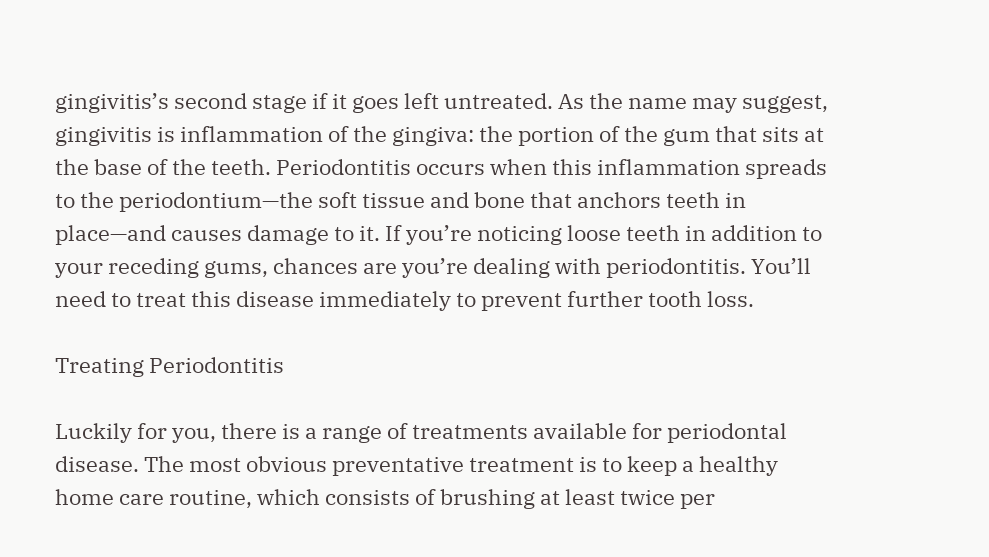gingivitis’s second stage if it goes left untreated. As the name may suggest, gingivitis is inflammation of the gingiva: the portion of the gum that sits at the base of the teeth. Periodontitis occurs when this inflammation spreads to the periodontium—the soft tissue and bone that anchors teeth in place—and causes damage to it. If you’re noticing loose teeth in addition to your receding gums, chances are you’re dealing with periodontitis. You’ll need to treat this disease immediately to prevent further tooth loss.

Treating Periodontitis

Luckily for you, there is a range of treatments available for periodontal disease. The most obvious preventative treatment is to keep a healthy home care routine, which consists of brushing at least twice per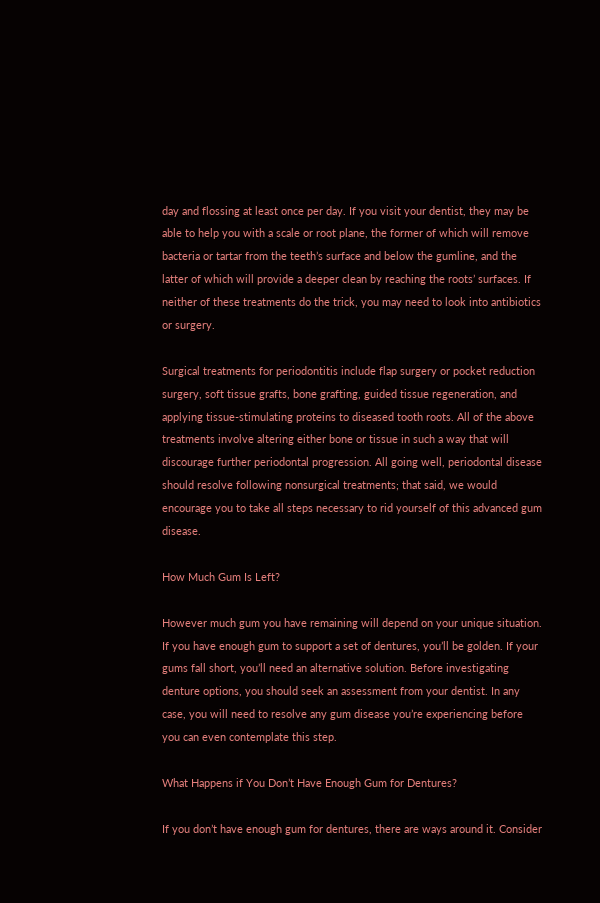day and flossing at least once per day. If you visit your dentist, they may be able to help you with a scale or root plane, the former of which will remove bacteria or tartar from the teeth’s surface and below the gumline, and the latter of which will provide a deeper clean by reaching the roots’ surfaces. If neither of these treatments do the trick, you may need to look into antibiotics or surgery.

Surgical treatments for periodontitis include flap surgery or pocket reduction surgery, soft tissue grafts, bone grafting, guided tissue regeneration, and applying tissue-stimulating proteins to diseased tooth roots. All of the above treatments involve altering either bone or tissue in such a way that will discourage further periodontal progression. All going well, periodontal disease should resolve following nonsurgical treatments; that said, we would encourage you to take all steps necessary to rid yourself of this advanced gum disease.

How Much Gum Is Left?

However much gum you have remaining will depend on your unique situation. If you have enough gum to support a set of dentures, you’ll be golden. If your gums fall short, you’ll need an alternative solution. Before investigating denture options, you should seek an assessment from your dentist. In any case, you will need to resolve any gum disease you’re experiencing before you can even contemplate this step.

What Happens if You Don’t Have Enough Gum for Dentures?

If you don’t have enough gum for dentures, there are ways around it. Consider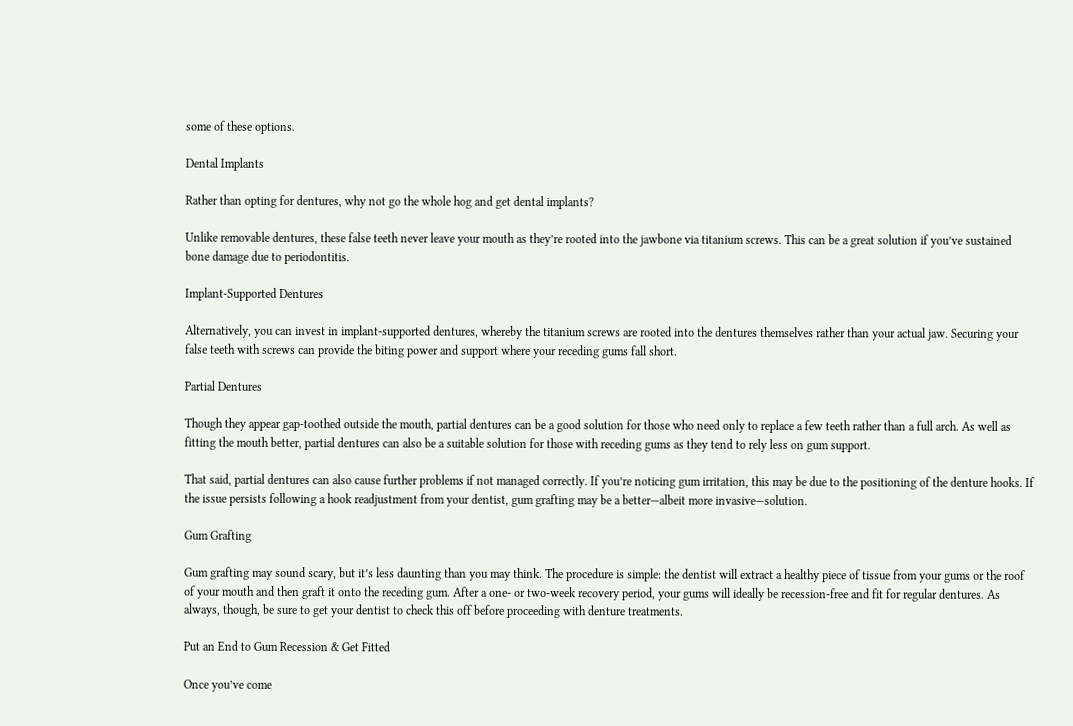some of these options.

Dental Implants

Rather than opting for dentures, why not go the whole hog and get dental implants?

Unlike removable dentures, these false teeth never leave your mouth as they’re rooted into the jawbone via titanium screws. This can be a great solution if you’ve sustained bone damage due to periodontitis.

Implant-Supported Dentures

Alternatively, you can invest in implant-supported dentures, whereby the titanium screws are rooted into the dentures themselves rather than your actual jaw. Securing your false teeth with screws can provide the biting power and support where your receding gums fall short.

Partial Dentures

Though they appear gap-toothed outside the mouth, partial dentures can be a good solution for those who need only to replace a few teeth rather than a full arch. As well as fitting the mouth better, partial dentures can also be a suitable solution for those with receding gums as they tend to rely less on gum support.

That said, partial dentures can also cause further problems if not managed correctly. If you’re noticing gum irritation, this may be due to the positioning of the denture hooks. If the issue persists following a hook readjustment from your dentist, gum grafting may be a better—albeit more invasive—solution.

Gum Grafting

Gum grafting may sound scary, but it’s less daunting than you may think. The procedure is simple: the dentist will extract a healthy piece of tissue from your gums or the roof of your mouth and then graft it onto the receding gum. After a one- or two-week recovery period, your gums will ideally be recession-free and fit for regular dentures. As always, though, be sure to get your dentist to check this off before proceeding with denture treatments.

Put an End to Gum Recession & Get Fitted

Once you’ve come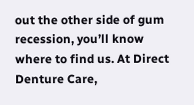out the other side of gum recession, you’ll know where to find us. At Direct Denture Care,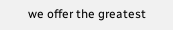we offer the greatest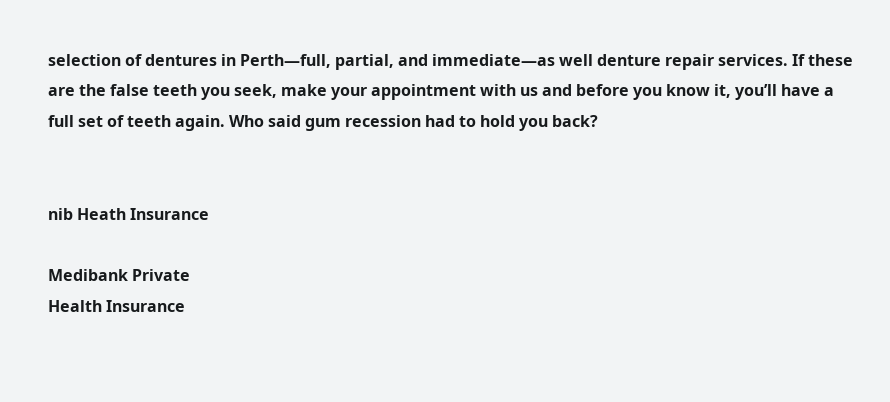selection of dentures in Perth—full, partial, and immediate—as well denture repair services. If these are the false teeth you seek, make your appointment with us and before you know it, you’ll have a full set of teeth again. Who said gum recession had to hold you back?


nib Heath Insurance

Medibank Private
Health Insurance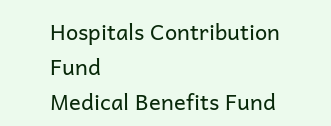Hospitals Contribution Fund
Medical Benefits Fund